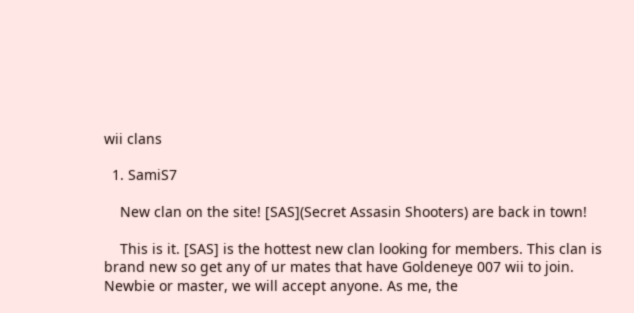wii clans

  1. SamiS7

    New clan on the site! [SAS](Secret Assasin Shooters) are back in town!

    This is it. [SAS] is the hottest new clan looking for members. This clan is brand new so get any of ur mates that have Goldeneye 007 wii to join. Newbie or master, we will accept anyone. As me, the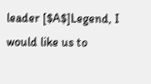leader [$A$]Legend, I would like us to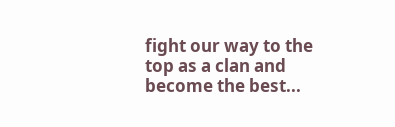fight our way to the top as a clan and become the best...